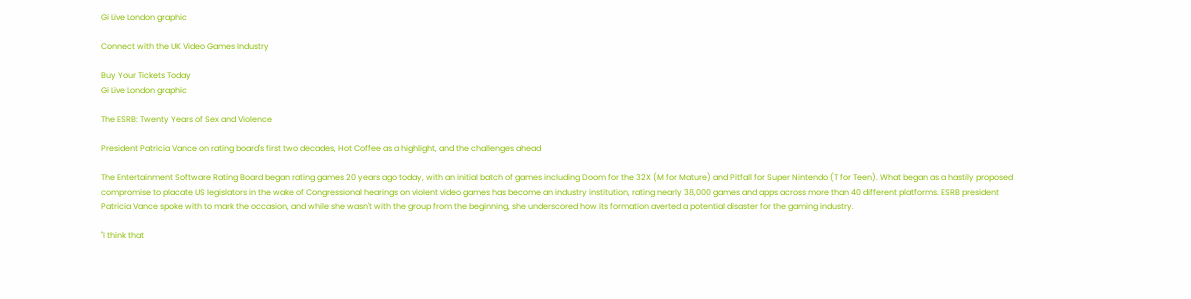Gi Live London graphic

Connect with the UK Video Games Industry

Buy Your Tickets Today
Gi Live London graphic

The ESRB: Twenty Years of Sex and Violence

President Patricia Vance on rating board's first two decades, Hot Coffee as a highlight, and the challenges ahead

The Entertainment Software Rating Board began rating games 20 years ago today, with an initial batch of games including Doom for the 32X (M for Mature) and Pitfall for Super Nintendo (T for Teen). What began as a hastily proposed compromise to placate US legislators in the wake of Congressional hearings on violent video games has become an industry institution, rating nearly 38,000 games and apps across more than 40 different platforms. ESRB president Patricia Vance spoke with to mark the occasion, and while she wasn't with the group from the beginning, she underscored how its formation averted a potential disaster for the gaming industry.

"I think that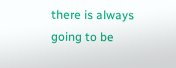there is always going to be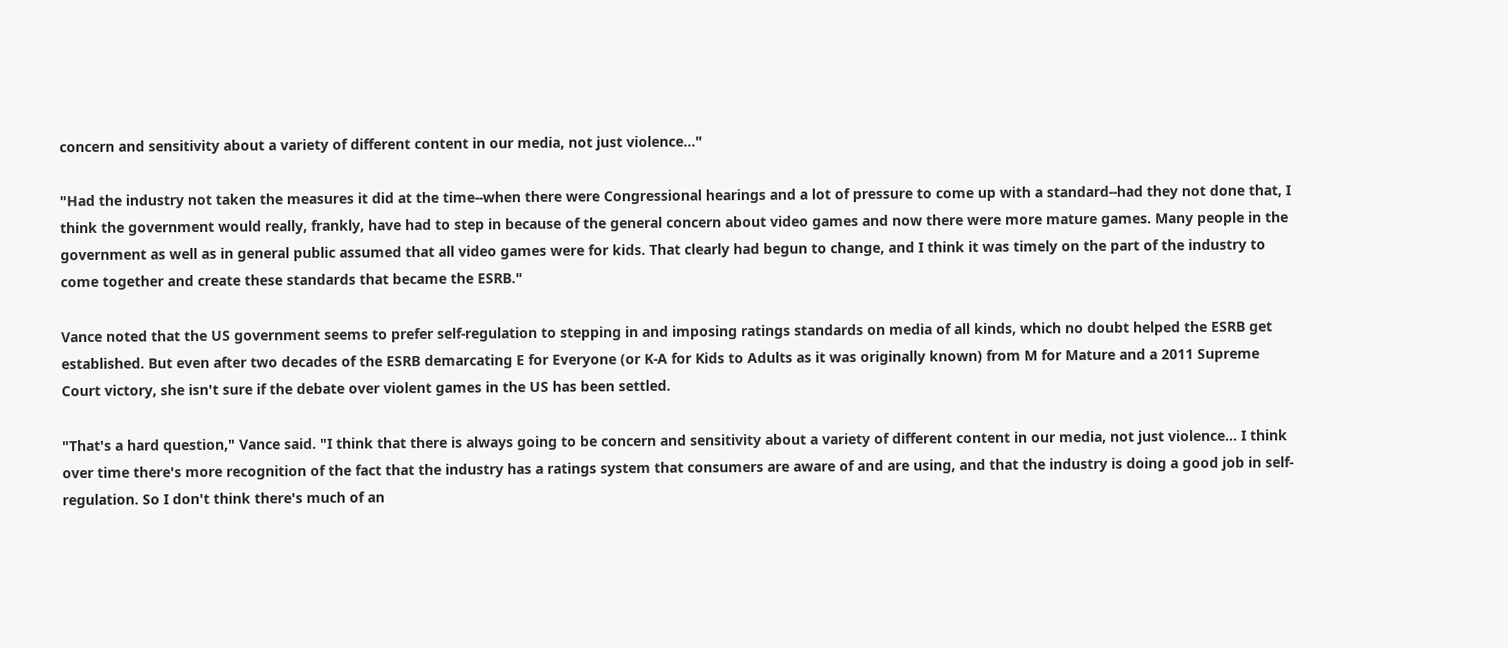concern and sensitivity about a variety of different content in our media, not just violence..."

"Had the industry not taken the measures it did at the time--when there were Congressional hearings and a lot of pressure to come up with a standard--had they not done that, I think the government would really, frankly, have had to step in because of the general concern about video games and now there were more mature games. Many people in the government as well as in general public assumed that all video games were for kids. That clearly had begun to change, and I think it was timely on the part of the industry to come together and create these standards that became the ESRB."

Vance noted that the US government seems to prefer self-regulation to stepping in and imposing ratings standards on media of all kinds, which no doubt helped the ESRB get established. But even after two decades of the ESRB demarcating E for Everyone (or K-A for Kids to Adults as it was originally known) from M for Mature and a 2011 Supreme Court victory, she isn't sure if the debate over violent games in the US has been settled.

"That's a hard question," Vance said. "I think that there is always going to be concern and sensitivity about a variety of different content in our media, not just violence... I think over time there's more recognition of the fact that the industry has a ratings system that consumers are aware of and are using, and that the industry is doing a good job in self-regulation. So I don't think there's much of an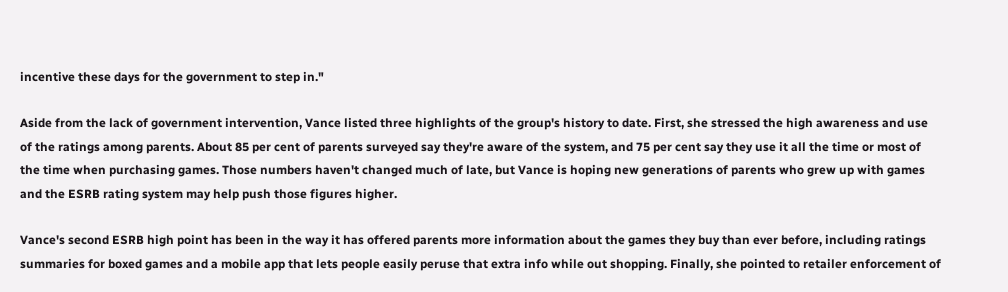incentive these days for the government to step in."

Aside from the lack of government intervention, Vance listed three highlights of the group's history to date. First, she stressed the high awareness and use of the ratings among parents. About 85 per cent of parents surveyed say they're aware of the system, and 75 per cent say they use it all the time or most of the time when purchasing games. Those numbers haven't changed much of late, but Vance is hoping new generations of parents who grew up with games and the ESRB rating system may help push those figures higher.

Vance's second ESRB high point has been in the way it has offered parents more information about the games they buy than ever before, including ratings summaries for boxed games and a mobile app that lets people easily peruse that extra info while out shopping. Finally, she pointed to retailer enforcement of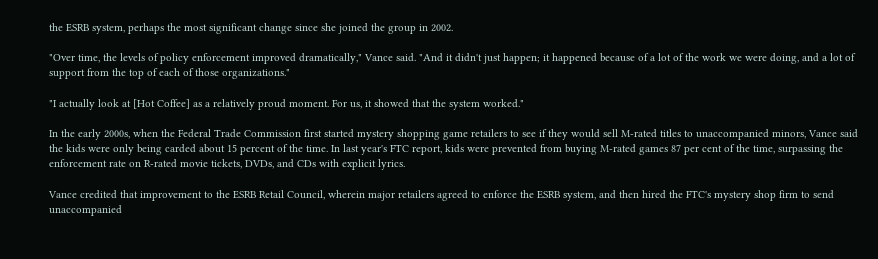the ESRB system, perhaps the most significant change since she joined the group in 2002.

"Over time, the levels of policy enforcement improved dramatically," Vance said. "And it didn't just happen; it happened because of a lot of the work we were doing, and a lot of support from the top of each of those organizations."

"I actually look at [Hot Coffee] as a relatively proud moment. For us, it showed that the system worked."

In the early 2000s, when the Federal Trade Commission first started mystery shopping game retailers to see if they would sell M-rated titles to unaccompanied minors, Vance said the kids were only being carded about 15 percent of the time. In last year's FTC report, kids were prevented from buying M-rated games 87 per cent of the time, surpassing the enforcement rate on R-rated movie tickets, DVDs, and CDs with explicit lyrics.

Vance credited that improvement to the ESRB Retail Council, wherein major retailers agreed to enforce the ESRB system, and then hired the FTC's mystery shop firm to send unaccompanied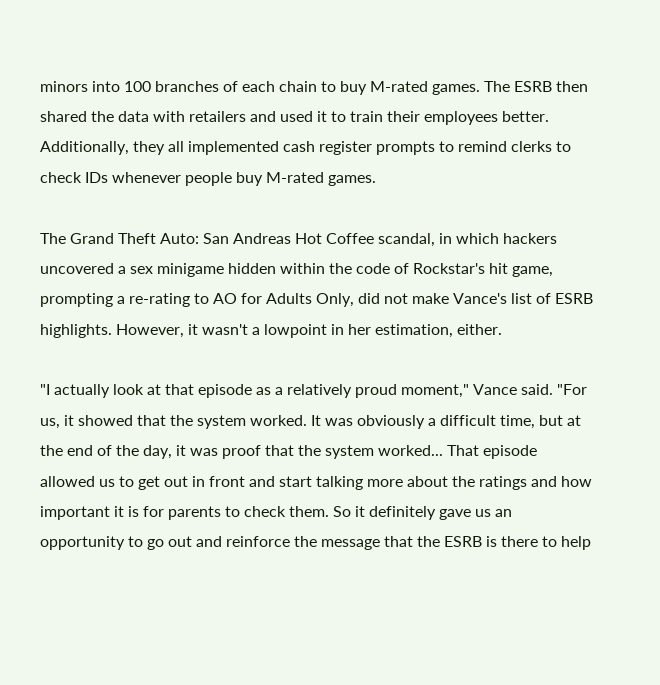minors into 100 branches of each chain to buy M-rated games. The ESRB then shared the data with retailers and used it to train their employees better. Additionally, they all implemented cash register prompts to remind clerks to check IDs whenever people buy M-rated games.

The Grand Theft Auto: San Andreas Hot Coffee scandal, in which hackers uncovered a sex minigame hidden within the code of Rockstar's hit game, prompting a re-rating to AO for Adults Only, did not make Vance's list of ESRB highlights. However, it wasn't a lowpoint in her estimation, either.

"I actually look at that episode as a relatively proud moment," Vance said. "For us, it showed that the system worked. It was obviously a difficult time, but at the end of the day, it was proof that the system worked... That episode allowed us to get out in front and start talking more about the ratings and how important it is for parents to check them. So it definitely gave us an opportunity to go out and reinforce the message that the ESRB is there to help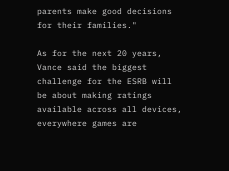parents make good decisions for their families."

As for the next 20 years, Vance said the biggest challenge for the ESRB will be about making ratings available across all devices, everywhere games are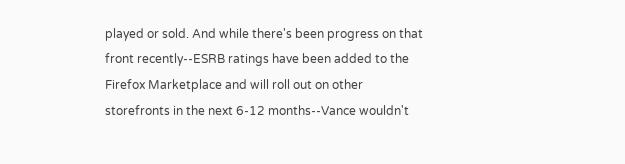played or sold. And while there's been progress on that front recently--ESRB ratings have been added to the Firefox Marketplace and will roll out on other storefronts in the next 6-12 months--Vance wouldn't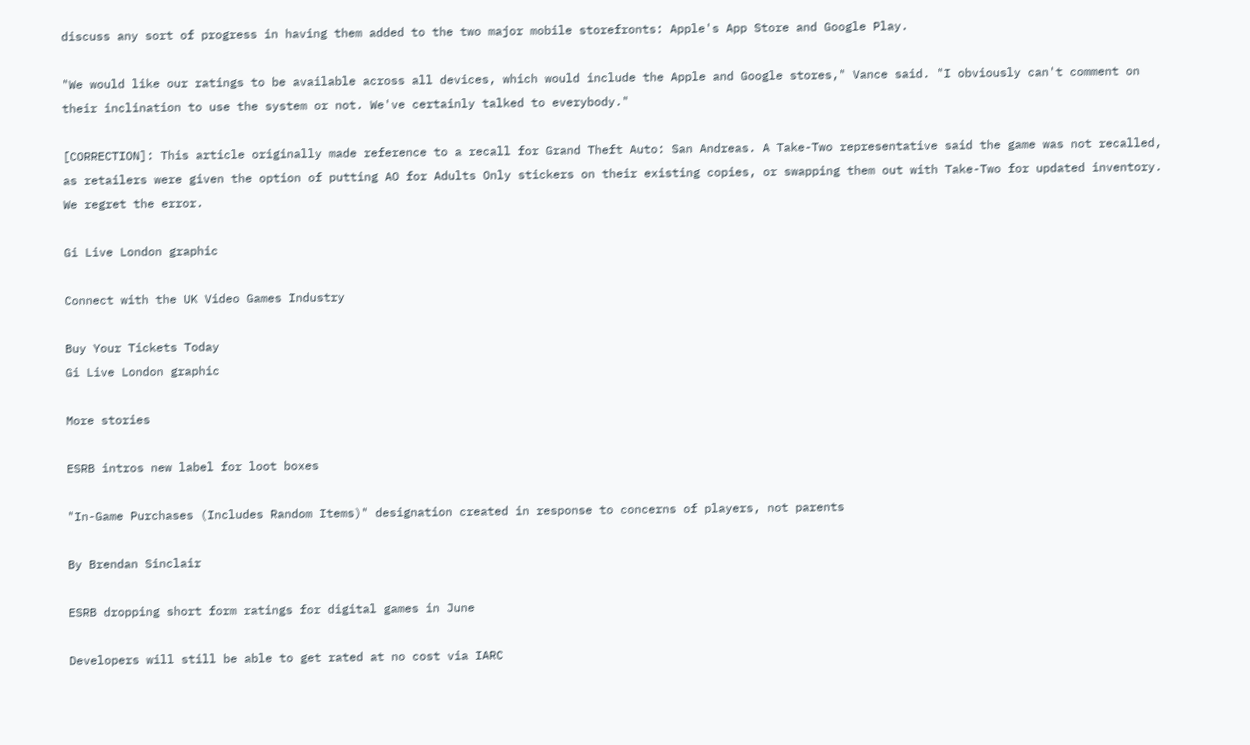discuss any sort of progress in having them added to the two major mobile storefronts: Apple's App Store and Google Play.

"We would like our ratings to be available across all devices, which would include the Apple and Google stores," Vance said. "I obviously can't comment on their inclination to use the system or not. We've certainly talked to everybody."

[CORRECTION]: This article originally made reference to a recall for Grand Theft Auto: San Andreas. A Take-Two representative said the game was not recalled, as retailers were given the option of putting AO for Adults Only stickers on their existing copies, or swapping them out with Take-Two for updated inventory. We regret the error.

Gi Live London graphic

Connect with the UK Video Games Industry

Buy Your Tickets Today
Gi Live London graphic

More stories

ESRB intros new label for loot boxes

"In-Game Purchases (Includes Random Items)" designation created in response to concerns of players, not parents

By Brendan Sinclair

ESRB dropping short form ratings for digital games in June

Developers will still be able to get rated at no cost via IARC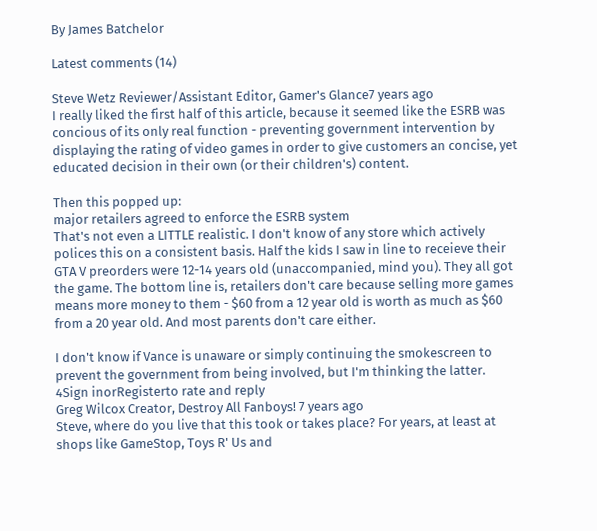By James Batchelor

Latest comments (14)

Steve Wetz Reviewer/Assistant Editor, Gamer's Glance7 years ago
I really liked the first half of this article, because it seemed like the ESRB was concious of its only real function - preventing government intervention by displaying the rating of video games in order to give customers an concise, yet educated decision in their own (or their children's) content.

Then this popped up:
major retailers agreed to enforce the ESRB system
That's not even a LITTLE realistic. I don't know of any store which actively polices this on a consistent basis. Half the kids I saw in line to receieve their GTA V preorders were 12-14 years old (unaccompanied, mind you). They all got the game. The bottom line is, retailers don't care because selling more games means more money to them - $60 from a 12 year old is worth as much as $60 from a 20 year old. And most parents don't care either.

I don't know if Vance is unaware or simply continuing the smokescreen to prevent the government from being involved, but I'm thinking the latter.
4Sign inorRegisterto rate and reply
Greg Wilcox Creator, Destroy All Fanboys! 7 years ago
Steve, where do you live that this took or takes place? For years, at least at shops like GameStop, Toys R' Us and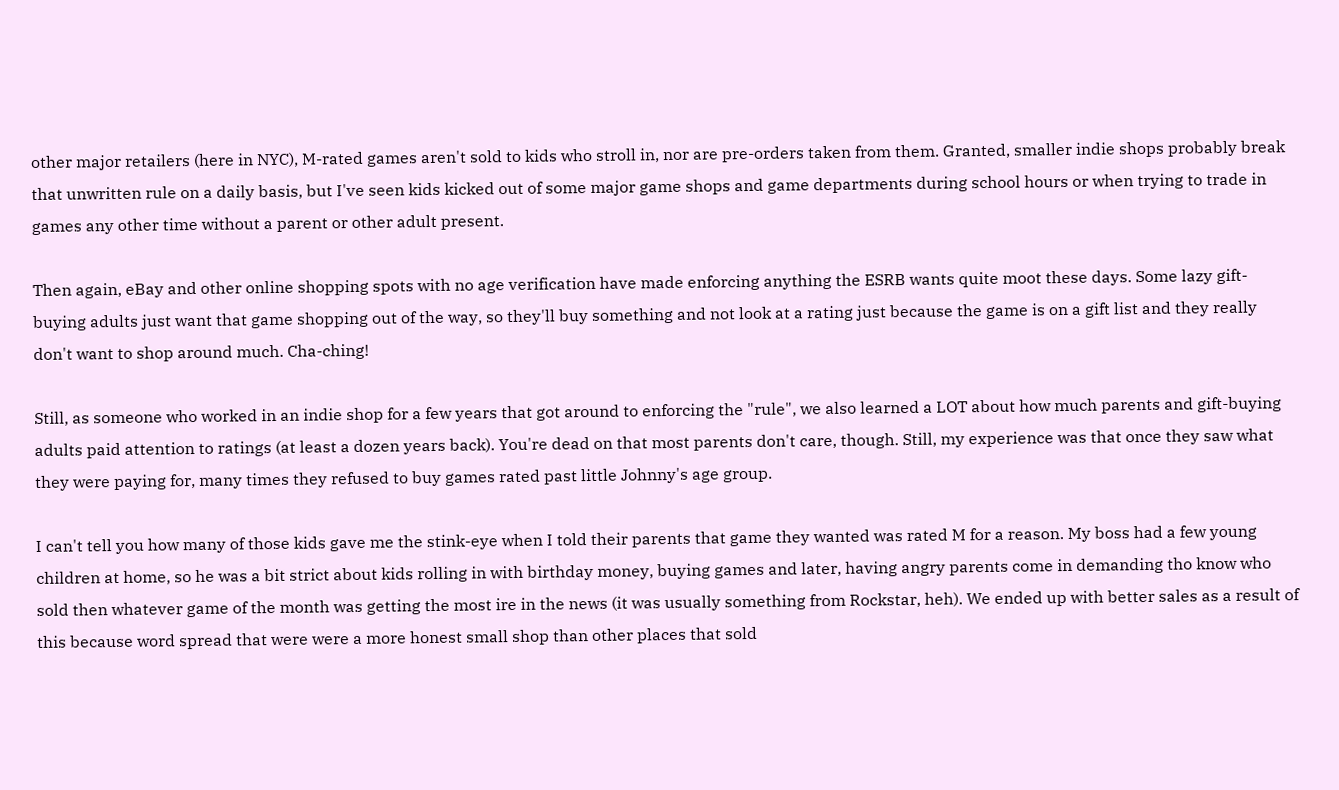other major retailers (here in NYC), M-rated games aren't sold to kids who stroll in, nor are pre-orders taken from them. Granted, smaller indie shops probably break that unwritten rule on a daily basis, but I've seen kids kicked out of some major game shops and game departments during school hours or when trying to trade in games any other time without a parent or other adult present.

Then again, eBay and other online shopping spots with no age verification have made enforcing anything the ESRB wants quite moot these days. Some lazy gift-buying adults just want that game shopping out of the way, so they'll buy something and not look at a rating just because the game is on a gift list and they really don't want to shop around much. Cha-ching!

Still, as someone who worked in an indie shop for a few years that got around to enforcing the "rule", we also learned a LOT about how much parents and gift-buying adults paid attention to ratings (at least a dozen years back). You're dead on that most parents don't care, though. Still, my experience was that once they saw what they were paying for, many times they refused to buy games rated past little Johnny's age group.

I can't tell you how many of those kids gave me the stink-eye when I told their parents that game they wanted was rated M for a reason. My boss had a few young children at home, so he was a bit strict about kids rolling in with birthday money, buying games and later, having angry parents come in demanding tho know who sold then whatever game of the month was getting the most ire in the news (it was usually something from Rockstar, heh). We ended up with better sales as a result of this because word spread that were were a more honest small shop than other places that sold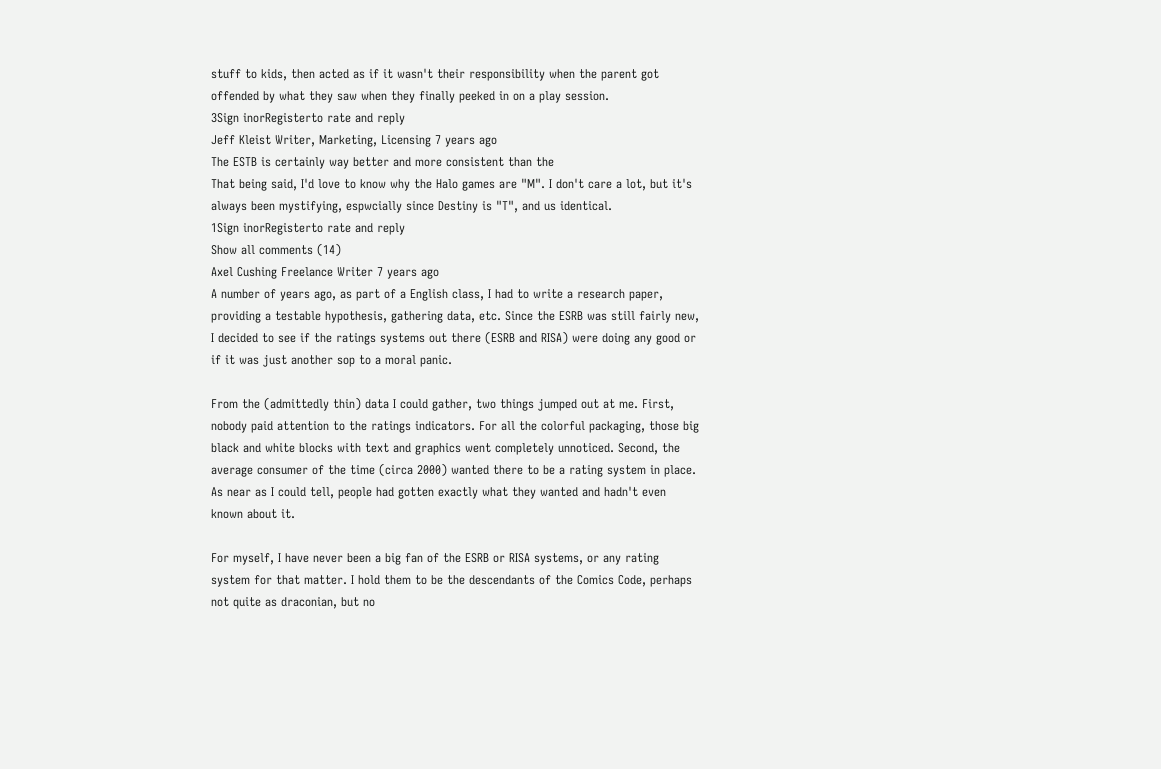stuff to kids, then acted as if it wasn't their responsibility when the parent got offended by what they saw when they finally peeked in on a play session.
3Sign inorRegisterto rate and reply
Jeff Kleist Writer, Marketing, Licensing 7 years ago
The ESTB is certainly way better and more consistent than the
That being said, I'd love to know why the Halo games are "M". I don't care a lot, but it's always been mystifying, espwcially since Destiny is "T", and us identical.
1Sign inorRegisterto rate and reply
Show all comments (14)
Axel Cushing Freelance Writer 7 years ago
A number of years ago, as part of a English class, I had to write a research paper, providing a testable hypothesis, gathering data, etc. Since the ESRB was still fairly new, I decided to see if the ratings systems out there (ESRB and RISA) were doing any good or if it was just another sop to a moral panic.

From the (admittedly thin) data I could gather, two things jumped out at me. First, nobody paid attention to the ratings indicators. For all the colorful packaging, those big black and white blocks with text and graphics went completely unnoticed. Second, the average consumer of the time (circa 2000) wanted there to be a rating system in place. As near as I could tell, people had gotten exactly what they wanted and hadn't even known about it.

For myself, I have never been a big fan of the ESRB or RISA systems, or any rating system for that matter. I hold them to be the descendants of the Comics Code, perhaps not quite as draconian, but no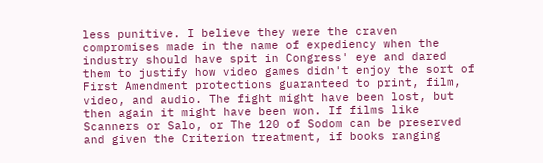less punitive. I believe they were the craven compromises made in the name of expediency when the industry should have spit in Congress' eye and dared them to justify how video games didn't enjoy the sort of First Amendment protections guaranteed to print, film, video, and audio. The fight might have been lost, but then again it might have been won. If films like Scanners or Salo, or The 120 of Sodom can be preserved and given the Criterion treatment, if books ranging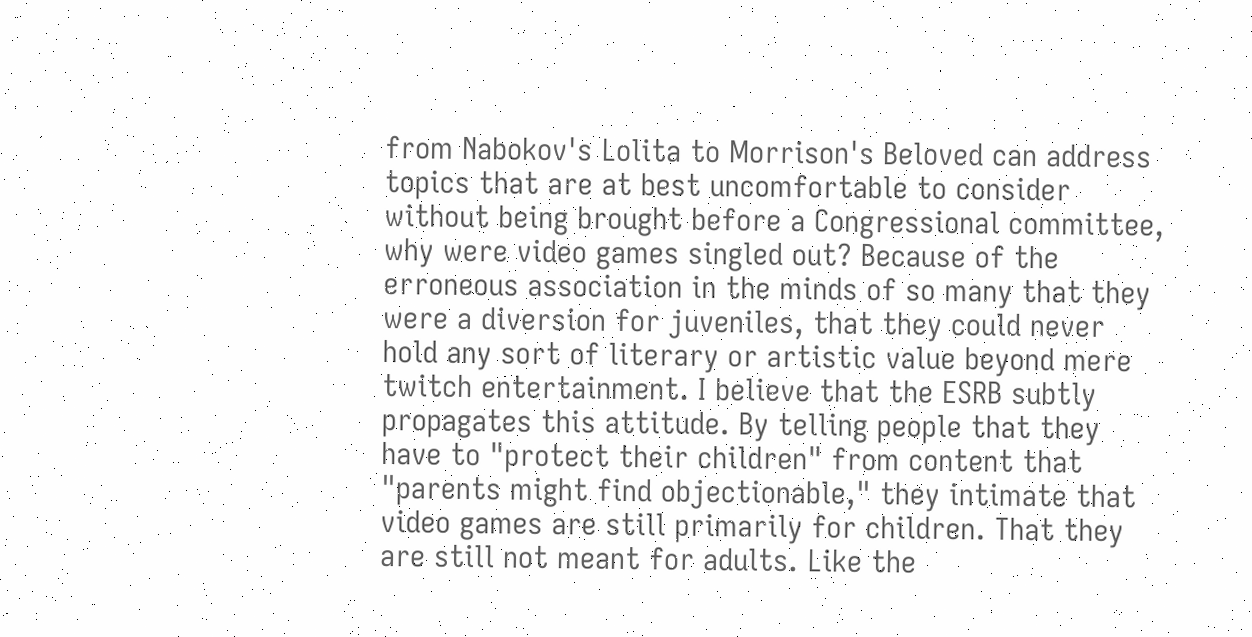from Nabokov's Lolita to Morrison's Beloved can address topics that are at best uncomfortable to consider without being brought before a Congressional committee, why were video games singled out? Because of the erroneous association in the minds of so many that they were a diversion for juveniles, that they could never hold any sort of literary or artistic value beyond mere twitch entertainment. I believe that the ESRB subtly propagates this attitude. By telling people that they have to "protect their children" from content that "parents might find objectionable," they intimate that video games are still primarily for children. That they are still not meant for adults. Like the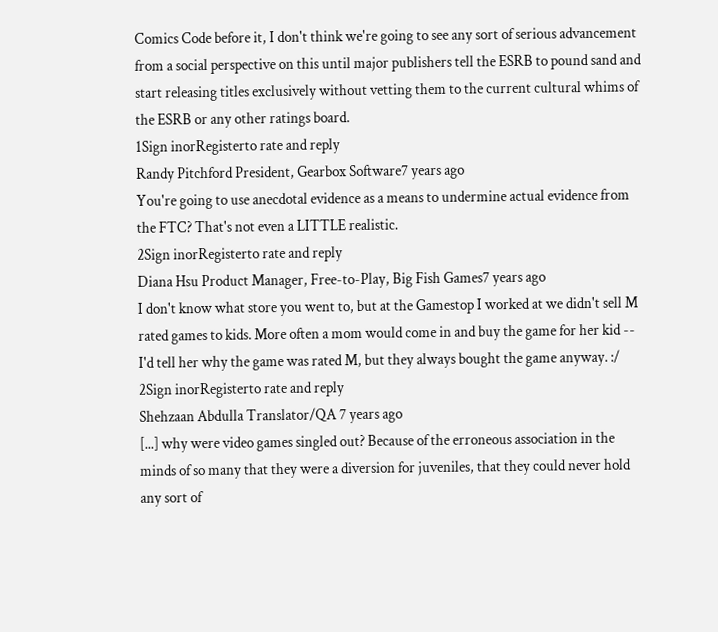Comics Code before it, I don't think we're going to see any sort of serious advancement from a social perspective on this until major publishers tell the ESRB to pound sand and start releasing titles exclusively without vetting them to the current cultural whims of the ESRB or any other ratings board.
1Sign inorRegisterto rate and reply
Randy Pitchford President, Gearbox Software7 years ago
You're going to use anecdotal evidence as a means to undermine actual evidence from the FTC? That's not even a LITTLE realistic.
2Sign inorRegisterto rate and reply
Diana Hsu Product Manager, Free-to-Play, Big Fish Games7 years ago
I don't know what store you went to, but at the Gamestop I worked at we didn't sell M rated games to kids. More often a mom would come in and buy the game for her kid -- I'd tell her why the game was rated M, but they always bought the game anyway. :/
2Sign inorRegisterto rate and reply
Shehzaan Abdulla Translator/QA 7 years ago
[...] why were video games singled out? Because of the erroneous association in the minds of so many that they were a diversion for juveniles, that they could never hold any sort of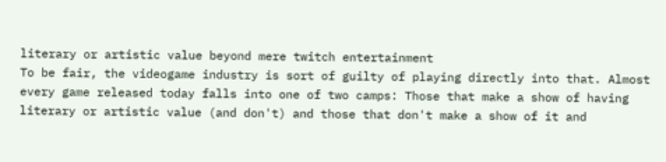literary or artistic value beyond mere twitch entertainment
To be fair, the videogame industry is sort of guilty of playing directly into that. Almost every game released today falls into one of two camps: Those that make a show of having literary or artistic value (and don't) and those that don't make a show of it and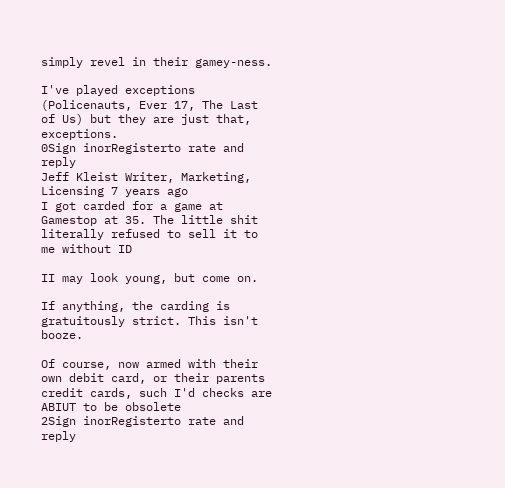simply revel in their gamey-ness.

I've played exceptions (Policenauts, Ever 17, The Last of Us) but they are just that, exceptions.
0Sign inorRegisterto rate and reply
Jeff Kleist Writer, Marketing, Licensing 7 years ago
I got carded for a game at Gamestop at 35. The little shit literally refused to sell it to me without ID

II may look young, but come on.

If anything, the carding is gratuitously strict. This isn't booze.

Of course, now armed with their own debit card, or their parents credit cards, such I'd checks are ABIUT to be obsolete
2Sign inorRegisterto rate and reply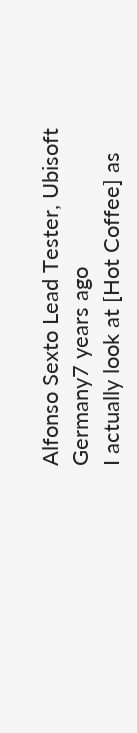Alfonso Sexto Lead Tester, Ubisoft Germany7 years ago
I actually look at [Hot Coffee] as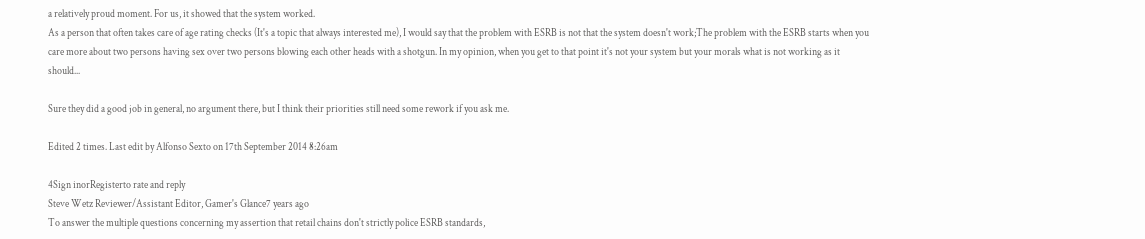a relatively proud moment. For us, it showed that the system worked.
As a person that often takes care of age rating checks (It's a topic that always interested me), I would say that the problem with ESRB is not that the system doesn't work;The problem with the ESRB starts when you care more about two persons having sex over two persons blowing each other heads with a shotgun. In my opinion, when you get to that point it's not your system but your morals what is not working as it should...

Sure they did a good job in general, no argument there, but I think their priorities still need some rework if you ask me.

Edited 2 times. Last edit by Alfonso Sexto on 17th September 2014 8:26am

4Sign inorRegisterto rate and reply
Steve Wetz Reviewer/Assistant Editor, Gamer's Glance7 years ago
To answer the multiple questions concerning my assertion that retail chains don't strictly police ESRB standards,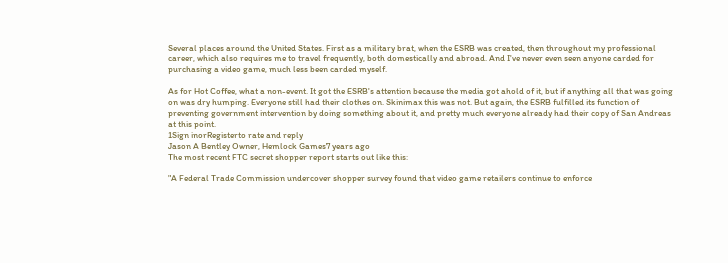Several places around the United States. First as a military brat, when the ESRB was created, then throughout my professional career, which also requires me to travel frequently, both domestically and abroad. And I've never even seen anyone carded for purchasing a video game, much less been carded myself.

As for Hot Coffee, what a non-event. It got the ESRB's attention because the media got ahold of it, but if anything all that was going on was dry humping. Everyone still had their clothes on. Skinimax this was not. But again, the ESRB fulfilled its function of preventing government intervention by doing something about it, and pretty much everyone already had their copy of San Andreas at this point.
1Sign inorRegisterto rate and reply
Jason A Bentley Owner, Hemlock Games7 years ago
The most recent FTC secret shopper report starts out like this:

"A Federal Trade Commission undercover shopper survey found that video game retailers continue to enforce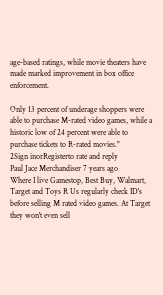age-based ratings, while movie theaters have made marked improvement in box office enforcement.

Only 13 percent of underage shoppers were able to purchase M-rated video games, while a historic low of 24 percent were able to purchase tickets to R-rated movies."
2Sign inorRegisterto rate and reply
Paul Jace Merchandiser 7 years ago
Where I live Gamestop, Best Buy, Walmart, Target and Toys R Us regularly check ID's before selling M rated video games. At Target they won't even sell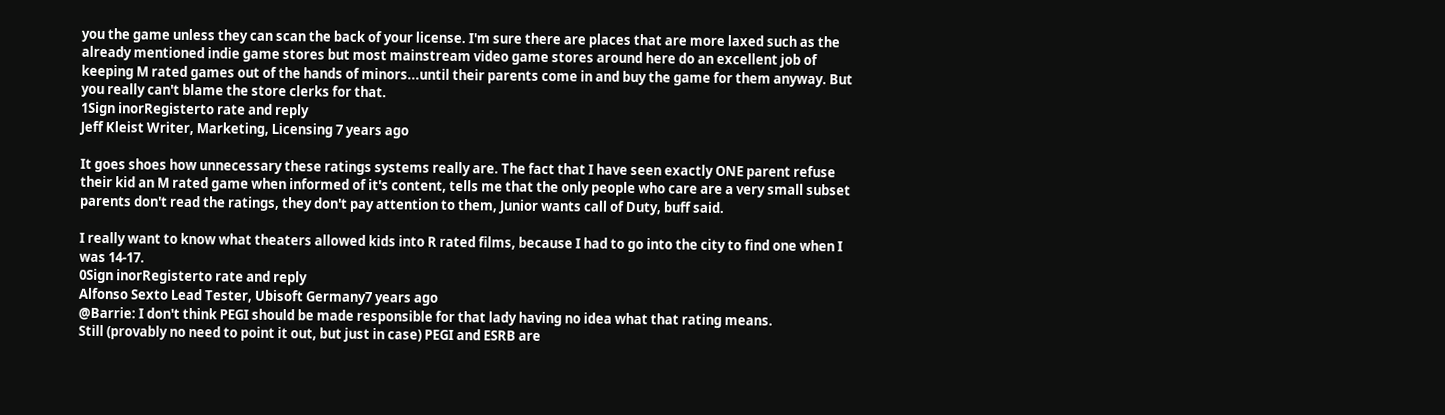you the game unless they can scan the back of your license. I'm sure there are places that are more laxed such as the already mentioned indie game stores but most mainstream video game stores around here do an excellent job of keeping M rated games out of the hands of minors...until their parents come in and buy the game for them anyway. But you really can't blame the store clerks for that.
1Sign inorRegisterto rate and reply
Jeff Kleist Writer, Marketing, Licensing 7 years ago

It goes shoes how unnecessary these ratings systems really are. The fact that I have seen exactly ONE parent refuse their kid an M rated game when informed of it's content, tells me that the only people who care are a very small subset parents don't read the ratings, they don't pay attention to them, Junior wants call of Duty, buff said.

I really want to know what theaters allowed kids into R rated films, because I had to go into the city to find one when I was 14-17.
0Sign inorRegisterto rate and reply
Alfonso Sexto Lead Tester, Ubisoft Germany7 years ago
@Barrie: I don't think PEGI should be made responsible for that lady having no idea what that rating means.
Still (provably no need to point it out, but just in case) PEGI and ESRB are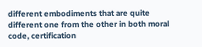different embodiments that are quite different one from the other in both moral code, certification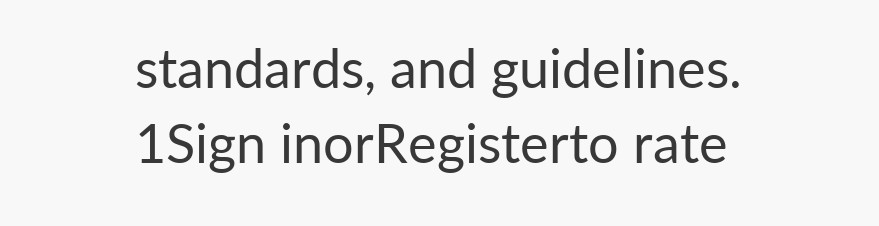standards, and guidelines.
1Sign inorRegisterto rate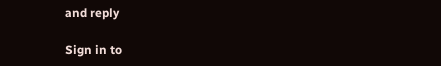and reply

Sign in to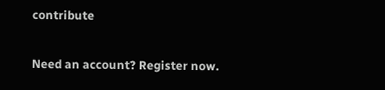contribute

Need an account? Register now.